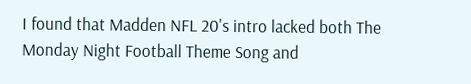I found that Madden NFL 20's intro lacked both The Monday Night Football Theme Song and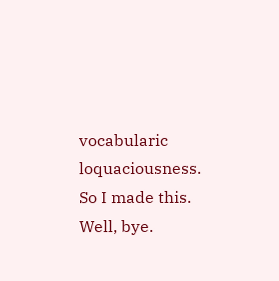vocabularic loquaciousness. So I made this. Well, bye.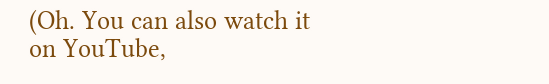(Oh. You can also watch it on YouTube,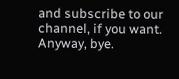and subscribe to our channel, if you want. Anyway, bye.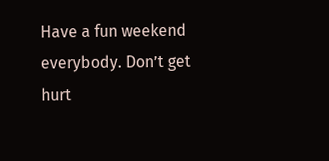Have a fun weekend everybody. Don’t get hurt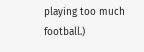playing too much football.)